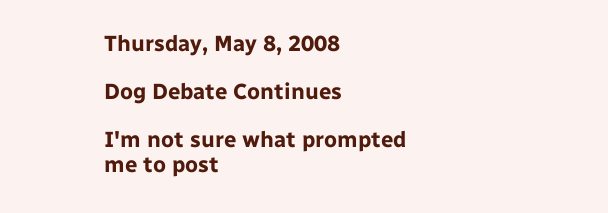Thursday, May 8, 2008

Dog Debate Continues

I'm not sure what prompted me to post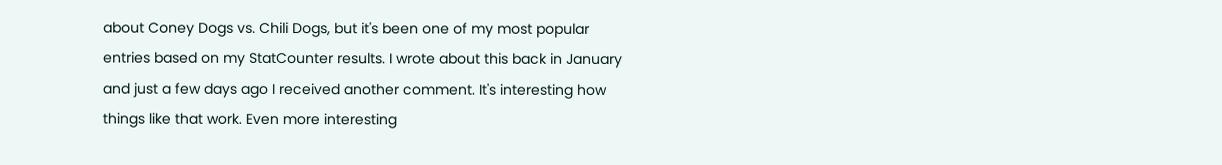about Coney Dogs vs. Chili Dogs, but it's been one of my most popular entries based on my StatCounter results. I wrote about this back in January and just a few days ago I received another comment. It's interesting how things like that work. Even more interesting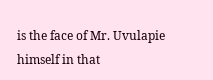is the face of Mr. Uvulapie himself in that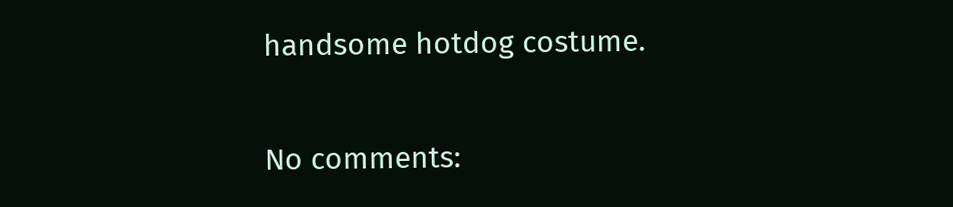handsome hotdog costume.

No comments: